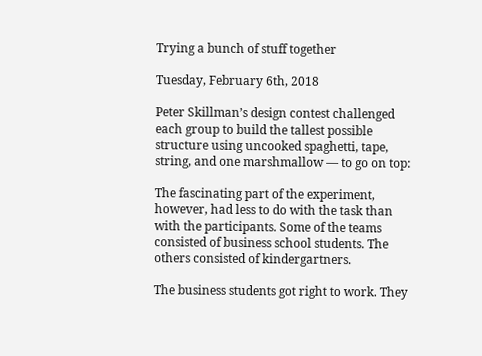Trying a bunch of stuff together

Tuesday, February 6th, 2018

Peter Skillman’s design contest challenged each group to build the tallest possible structure using uncooked spaghetti, tape, string, and one marshmallow — to go on top:

The fascinating part of the experiment, however, had less to do with the task than with the participants. Some of the teams consisted of business school students. The others consisted of kindergartners.

The business students got right to work. They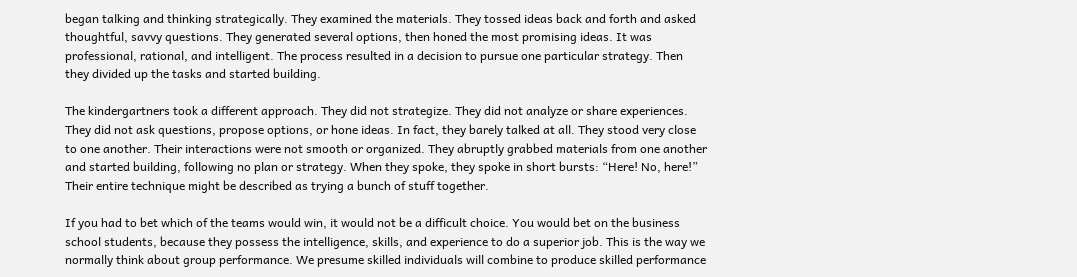began talking and thinking strategically. They examined the materials. They tossed ideas back and forth and asked thoughtful, savvy questions. They generated several options, then honed the most promising ideas. It was professional, rational, and intelligent. The process resulted in a decision to pursue one particular strategy. Then they divided up the tasks and started building.

The kindergartners took a different approach. They did not strategize. They did not analyze or share experiences. They did not ask questions, propose options, or hone ideas. In fact, they barely talked at all. They stood very close to one another. Their interactions were not smooth or organized. They abruptly grabbed materials from one another and started building, following no plan or strategy. When they spoke, they spoke in short bursts: “Here! No, here!” Their entire technique might be described as trying a bunch of stuff together.

If you had to bet which of the teams would win, it would not be a difficult choice. You would bet on the business school students, because they possess the intelligence, skills, and experience to do a superior job. This is the way we normally think about group performance. We presume skilled individuals will combine to produce skilled performance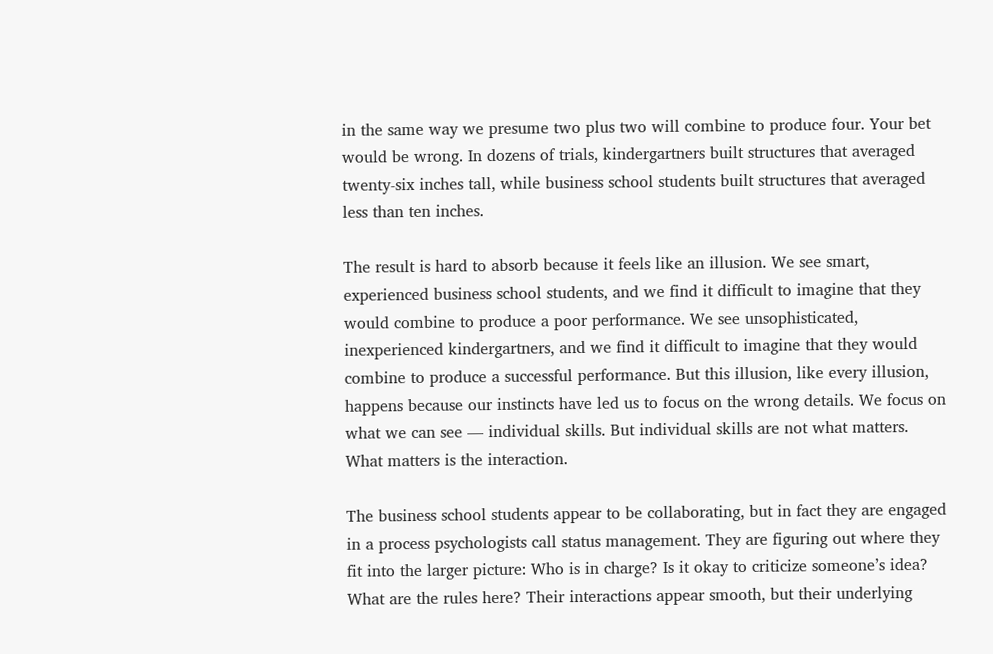in the same way we presume two plus two will combine to produce four. Your bet would be wrong. In dozens of trials, kindergartners built structures that averaged twenty-six inches tall, while business school students built structures that averaged less than ten inches.

The result is hard to absorb because it feels like an illusion. We see smart, experienced business school students, and we find it difficult to imagine that they would combine to produce a poor performance. We see unsophisticated, inexperienced kindergartners, and we find it difficult to imagine that they would combine to produce a successful performance. But this illusion, like every illusion, happens because our instincts have led us to focus on the wrong details. We focus on what we can see — individual skills. But individual skills are not what matters. What matters is the interaction.

The business school students appear to be collaborating, but in fact they are engaged in a process psychologists call status management. They are figuring out where they fit into the larger picture: Who is in charge? Is it okay to criticize someone’s idea? What are the rules here? Their interactions appear smooth, but their underlying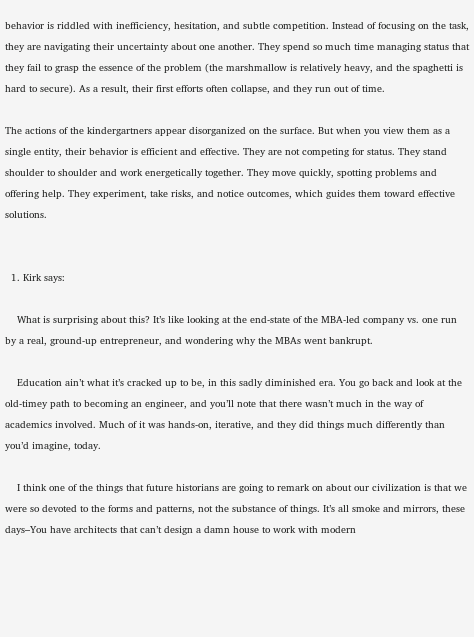behavior is riddled with inefficiency, hesitation, and subtle competition. Instead of focusing on the task, they are navigating their uncertainty about one another. They spend so much time managing status that they fail to grasp the essence of the problem (the marshmallow is relatively heavy, and the spaghetti is hard to secure). As a result, their first efforts often collapse, and they run out of time.

The actions of the kindergartners appear disorganized on the surface. But when you view them as a single entity, their behavior is efficient and effective. They are not competing for status. They stand shoulder to shoulder and work energetically together. They move quickly, spotting problems and offering help. They experiment, take risks, and notice outcomes, which guides them toward effective solutions.


  1. Kirk says:

    What is surprising about this? It’s like looking at the end-state of the MBA-led company vs. one run by a real, ground-up entrepreneur, and wondering why the MBAs went bankrupt.

    Education ain’t what it’s cracked up to be, in this sadly diminished era. You go back and look at the old-timey path to becoming an engineer, and you’ll note that there wasn’t much in the way of academics involved. Much of it was hands-on, iterative, and they did things much differently than you’d imagine, today.

    I think one of the things that future historians are going to remark on about our civilization is that we were so devoted to the forms and patterns, not the substance of things. It’s all smoke and mirrors, these days–You have architects that can’t design a damn house to work with modern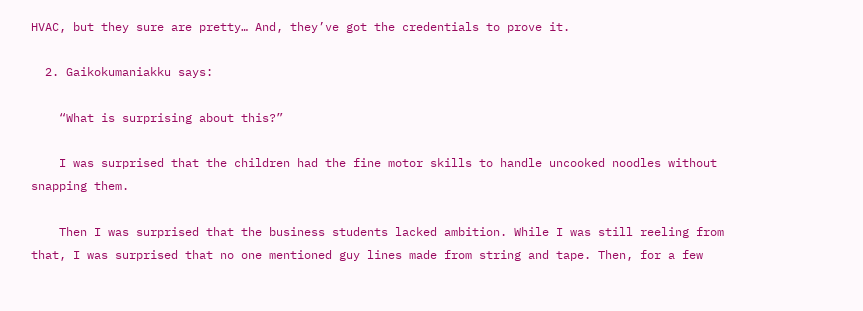HVAC, but they sure are pretty… And, they’ve got the credentials to prove it.

  2. Gaikokumaniakku says:

    “What is surprising about this?”

    I was surprised that the children had the fine motor skills to handle uncooked noodles without snapping them.

    Then I was surprised that the business students lacked ambition. While I was still reeling from that, I was surprised that no one mentioned guy lines made from string and tape. Then, for a few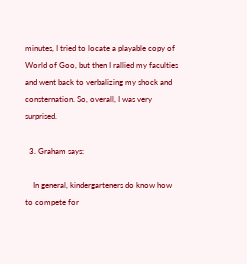minutes, I tried to locate a playable copy of World of Goo, but then I rallied my faculties and went back to verbalizing my shock and consternation. So, overall, I was very surprised.

  3. Graham says:

    In general, kindergarteners do know how to compete for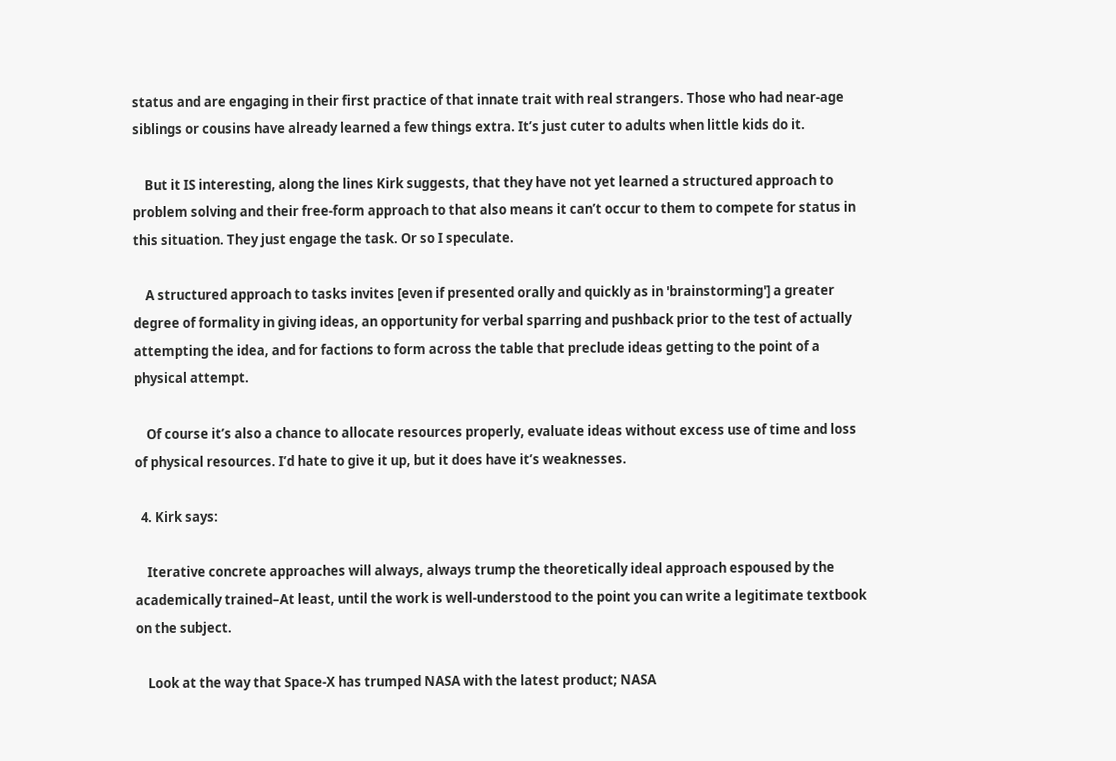status and are engaging in their first practice of that innate trait with real strangers. Those who had near-age siblings or cousins have already learned a few things extra. It’s just cuter to adults when little kids do it.

    But it IS interesting, along the lines Kirk suggests, that they have not yet learned a structured approach to problem solving and their free-form approach to that also means it can’t occur to them to compete for status in this situation. They just engage the task. Or so I speculate.

    A structured approach to tasks invites [even if presented orally and quickly as in 'brainstorming'] a greater degree of formality in giving ideas, an opportunity for verbal sparring and pushback prior to the test of actually attempting the idea, and for factions to form across the table that preclude ideas getting to the point of a physical attempt.

    Of course it’s also a chance to allocate resources properly, evaluate ideas without excess use of time and loss of physical resources. I’d hate to give it up, but it does have it’s weaknesses.

  4. Kirk says:

    Iterative concrete approaches will always, always trump the theoretically ideal approach espoused by the academically trained–At least, until the work is well-understood to the point you can write a legitimate textbook on the subject.

    Look at the way that Space-X has trumped NASA with the latest product; NASA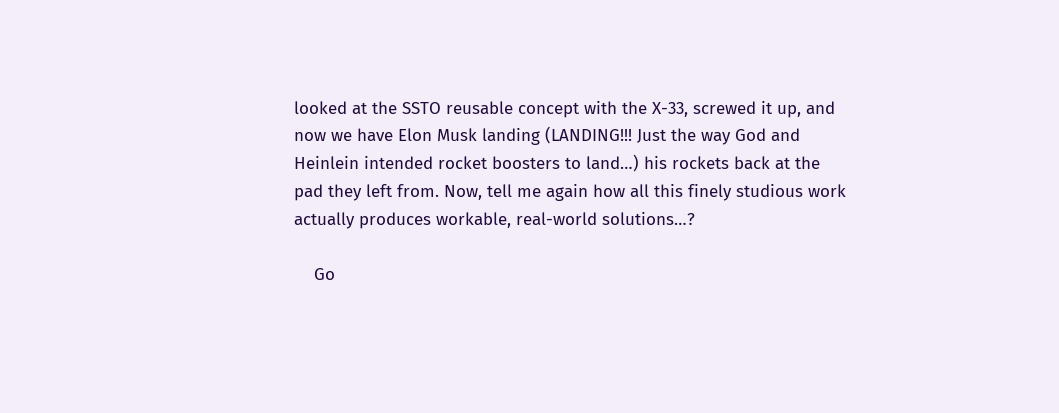looked at the SSTO reusable concept with the X-33, screwed it up, and now we have Elon Musk landing (LANDING!!! Just the way God and Heinlein intended rocket boosters to land…) his rockets back at the pad they left from. Now, tell me again how all this finely studious work actually produces workable, real-world solutions…?

    Go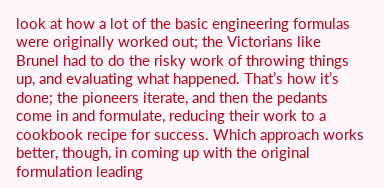look at how a lot of the basic engineering formulas were originally worked out; the Victorians like Brunel had to do the risky work of throwing things up, and evaluating what happened. That’s how it’s done; the pioneers iterate, and then the pedants come in and formulate, reducing their work to a cookbook recipe for success. Which approach works better, though, in coming up with the original formulation leading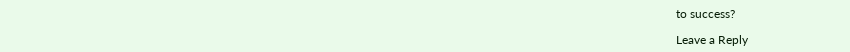to success?

Leave a Reply